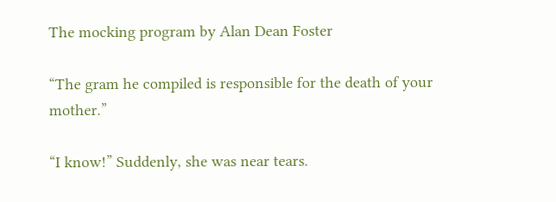The mocking program by Alan Dean Foster

“The gram he compiled is responsible for the death of your mother.”

“I know!” Suddenly, she was near tears.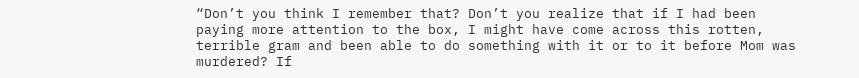“Don’t you think I remember that? Don’t you realize that if I had been paying more attention to the box, I might have come across this rotten, terrible gram and been able to do something with it or to it before Mom was murdered? If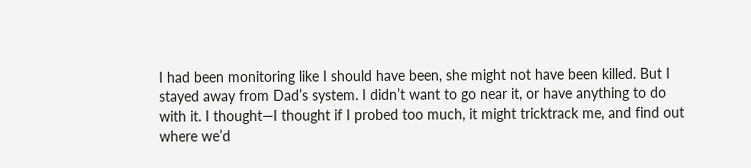I had been monitoring like I should have been, she might not have been killed. But I stayed away from Dad’s system. I didn’t want to go near it, or have anything to do with it. I thought—I thought if I probed too much, it might tricktrack me, and find out where we’d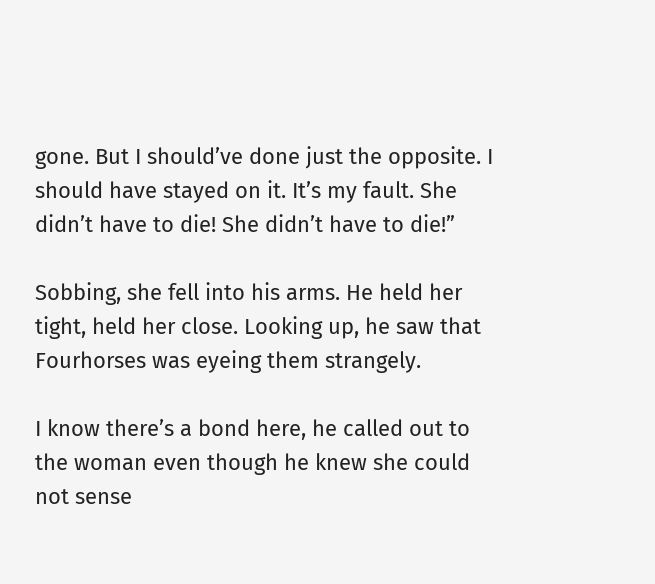gone. But I should’ve done just the opposite. I should have stayed on it. It’s my fault. She didn’t have to die! She didn’t have to die!”

Sobbing, she fell into his arms. He held her tight, held her close. Looking up, he saw that Fourhorses was eyeing them strangely.

I know there’s a bond here, he called out to the woman even though he knew she could not sense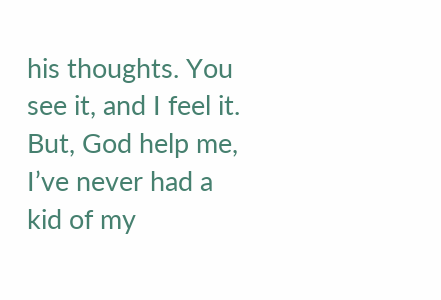his thoughts. You see it, and I feel it. But, God help me, I’ve never had a kid of my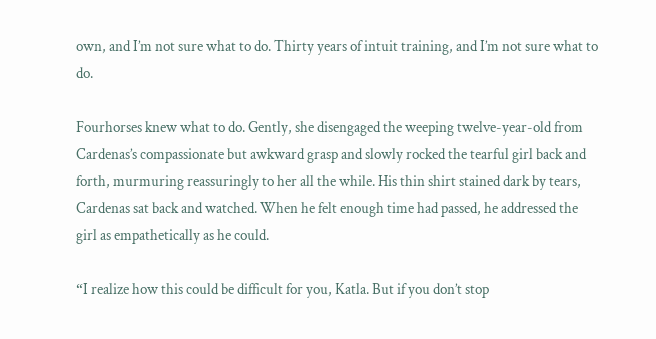own, and I’m not sure what to do. Thirty years of intuit training, and I’m not sure what to do.

Fourhorses knew what to do. Gently, she disengaged the weeping twelve-year-old from Cardenas’s compassionate but awkward grasp and slowly rocked the tearful girl back and forth, murmuring reassuringly to her all the while. His thin shirt stained dark by tears, Cardenas sat back and watched. When he felt enough time had passed, he addressed the girl as empathetically as he could.

“I realize how this could be difficult for you, Katla. But if you don’t stop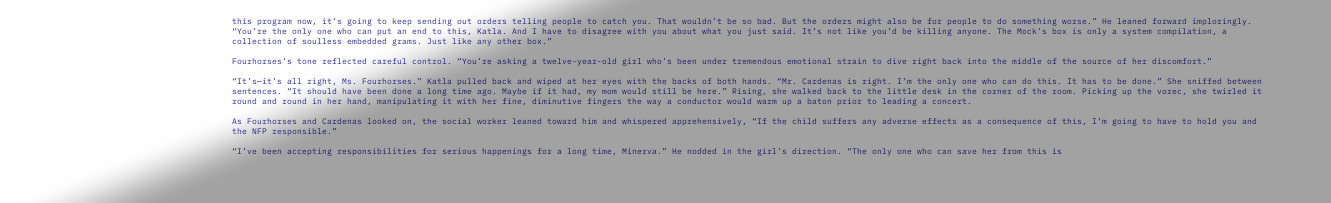this program now, it’s going to keep sending out orders telling people to catch you. That wouldn’t be so bad. But the orders might also be for people to do something worse.” He leaned forward imploringly. “You’re the only one who can put an end to this, Katla. And I have to disagree with you about what you just said. It’s not like you’d be killing anyone. The Mock’s box is only a system compilation, a collection of soulless embedded grams. Just like any other box.”

Fourhorses’s tone reflected careful control. “You’re asking a twelve-year-old girl who’s been under tremendous emotional strain to dive right back into the middle of the source of her discomfort.”

“It’s—it’s all right, Ms. Fourhorses.” Katla pulled back and wiped at her eyes with the backs of both hands. “Mr. Cardenas is right. I’m the only one who can do this. It has to be done.” She sniffed between sentences. “It should have been done a long time ago. Maybe if it had, my mom would still be here.” Rising, she walked back to the little desk in the corner of the room. Picking up the vorec, she twirled it round and round in her hand, manipulating it with her fine, diminutive fingers the way a conductor would warm up a baton prior to leading a concert.

As Fourhorses and Cardenas looked on, the social worker leaned toward him and whispered apprehensively, “If the child suffers any adverse effects as a consequence of this, I’m going to have to hold you and the NFP responsible.”

“I’ve been accepting responsibilities for serious happenings for a long time, Minerva.” He nodded in the girl’s direction. “The only one who can save her from this is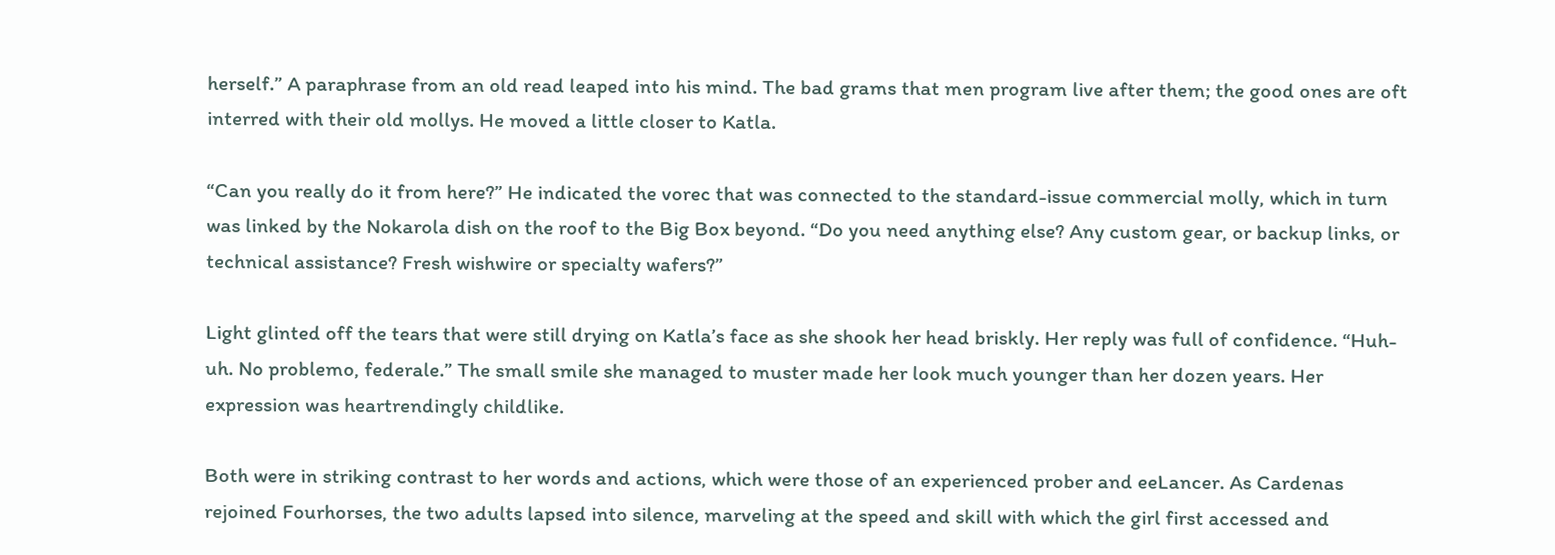herself.” A paraphrase from an old read leaped into his mind. The bad grams that men program live after them; the good ones are oft interred with their old mollys. He moved a little closer to Katla.

“Can you really do it from here?” He indicated the vorec that was connected to the standard-issue commercial molly, which in turn was linked by the Nokarola dish on the roof to the Big Box beyond. “Do you need anything else? Any custom gear, or backup links, or technical assistance? Fresh wishwire or specialty wafers?”

Light glinted off the tears that were still drying on Katla’s face as she shook her head briskly. Her reply was full of confidence. “Huh-uh. No problemo, federale.” The small smile she managed to muster made her look much younger than her dozen years. Her expression was heartrendingly childlike.

Both were in striking contrast to her words and actions, which were those of an experienced prober and eeLancer. As Cardenas rejoined Fourhorses, the two adults lapsed into silence, marveling at the speed and skill with which the girl first accessed and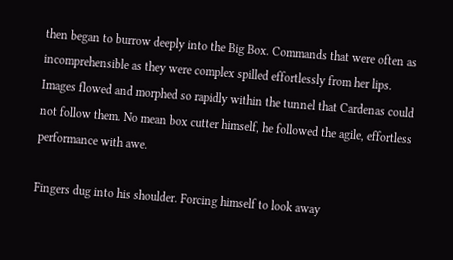then began to burrow deeply into the Big Box. Commands that were often as incomprehensible as they were complex spilled effortlessly from her lips. Images flowed and morphed so rapidly within the tunnel that Cardenas could not follow them. No mean box cutter himself, he followed the agile, effortless performance with awe.

Fingers dug into his shoulder. Forcing himself to look away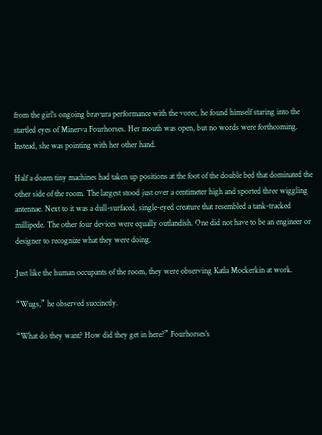from the girl’s ongoing bravura performance with the vorec, he found himself staring into the startled eyes of Minerva Fourhorses. Her mouth was open, but no words were forthcoming. Instead, she was pointing with her other hand.

Half a dozen tiny machines had taken up positions at the foot of the double bed that dominated the other side of the room. The largest stood just over a centimeter high and sported three wiggling antennae. Next to it was a dull-surfaced, single-eyed creature that resembled a tank-tracked millipede. The other four devices were equally outlandish. One did not have to be an engineer or designer to recognize what they were doing.

Just like the human occupants of the room, they were observing Katla Mockerkin at work.

“Wugs,” he observed succinctly.

“What do they want? How did they get in here?” Fourhorses’s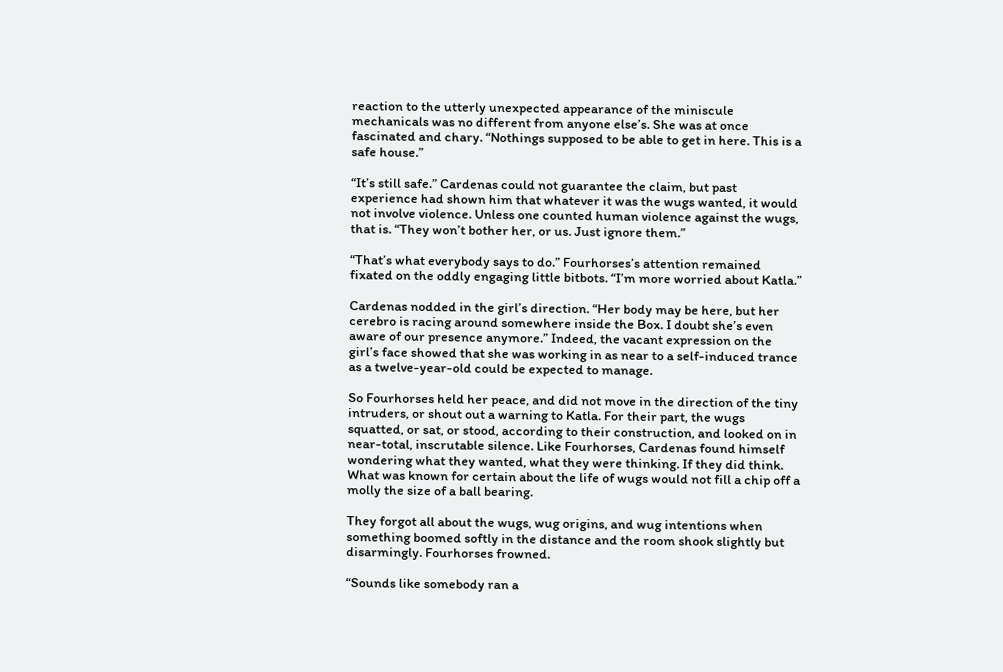reaction to the utterly unexpected appearance of the miniscule mechanicals was no different from anyone else’s. She was at once fascinated and chary. “Nothings supposed to be able to get in here. This is a safe house.”

“It’s still safe.” Cardenas could not guarantee the claim, but past experience had shown him that whatever it was the wugs wanted, it would not involve violence. Unless one counted human violence against the wugs, that is. “They won’t bother her, or us. Just ignore them.”

“That’s what everybody says to do.” Fourhorses’s attention remained fixated on the oddly engaging little bitbots. “I’m more worried about Katla.”

Cardenas nodded in the girl’s direction. “Her body may be here, but her cerebro is racing around somewhere inside the Box. I doubt she’s even aware of our presence anymore.” Indeed, the vacant expression on the girl’s face showed that she was working in as near to a self-induced trance as a twelve-year-old could be expected to manage.

So Fourhorses held her peace, and did not move in the direction of the tiny intruders, or shout out a warning to Katla. For their part, the wugs squatted, or sat, or stood, according to their construction, and looked on in near-total, inscrutable silence. Like Fourhorses, Cardenas found himself wondering what they wanted, what they were thinking. If they did think. What was known for certain about the life of wugs would not fill a chip off a molly the size of a ball bearing.

They forgot all about the wugs, wug origins, and wug intentions when something boomed softly in the distance and the room shook slightly but disarmingly. Fourhorses frowned.

“Sounds like somebody ran a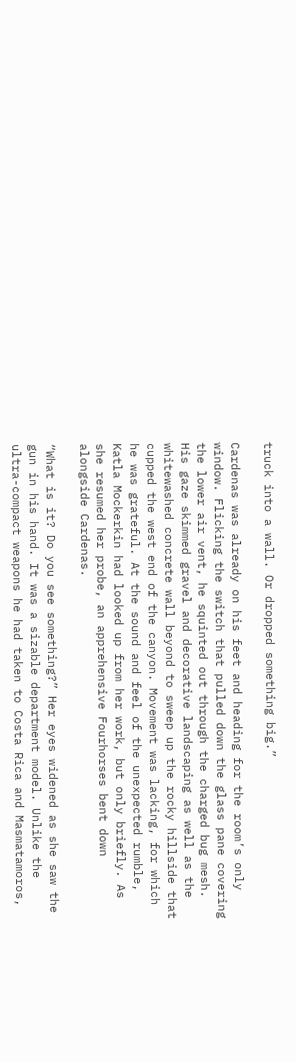truck into a wall. Or dropped something big.”

Cardenas was already on his feet and heading for the room’s only window. Flicking the switch that pulled down the glass pane covering the lower air vent, he squinted out through the charged bug mesh. His gaze skimmed gravel and decorative landscaping as well as the whitewashed concrete wall beyond to sweep up the rocky hillside that cupped the west end of the canyon. Movement was lacking, for which he was grateful. At the sound and feel of the unexpected rumble, Katla Mockerkin had looked up from her work, but only briefly. As she resumed her probe, an apprehensive Fourhorses bent down alongside Cardenas.

“What is it? Do you see something?” Her eyes widened as she saw the gun in his hand. It was a sizable department model. Unlike the ultra-compact weapons he had taken to Costa Rica and Masmatamoros,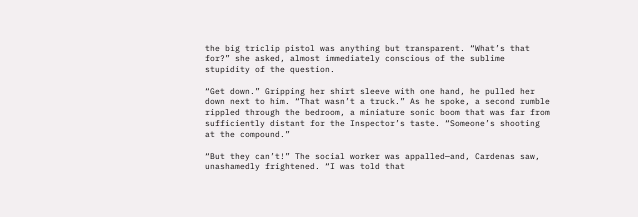the big triclip pistol was anything but transparent. “What’s that for?” she asked, almost immediately conscious of the sublime stupidity of the question.

“Get down.” Gripping her shirt sleeve with one hand, he pulled her down next to him. “That wasn’t a truck.” As he spoke, a second rumble rippled through the bedroom, a miniature sonic boom that was far from sufficiently distant for the Inspector’s taste. “Someone’s shooting at the compound.”

“But they can’t!” The social worker was appalled—and, Cardenas saw, unashamedly frightened. “I was told that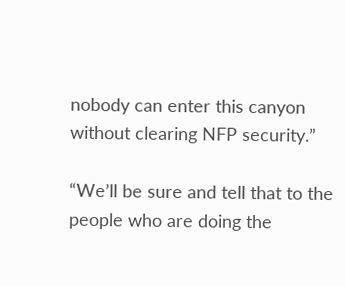nobody can enter this canyon without clearing NFP security.”

“We’ll be sure and tell that to the people who are doing the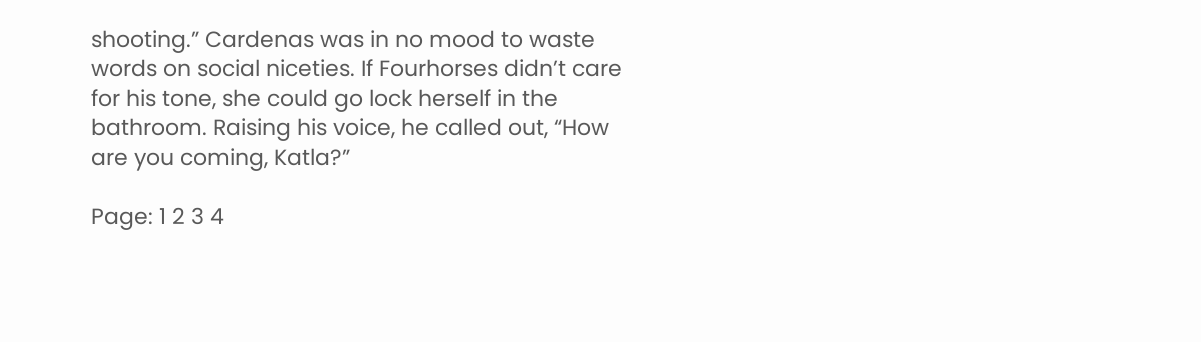shooting.” Cardenas was in no mood to waste words on social niceties. If Fourhorses didn’t care for his tone, she could go lock herself in the bathroom. Raising his voice, he called out, “How are you coming, Katla?”

Page: 1 2 3 4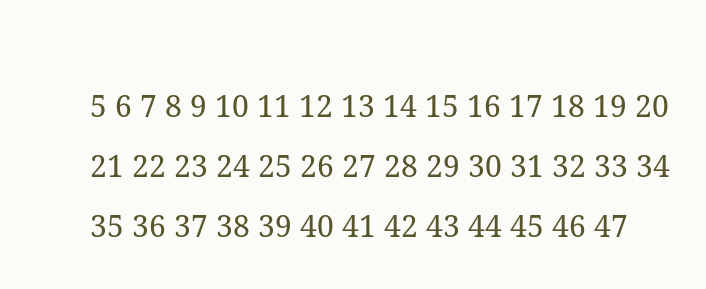5 6 7 8 9 10 11 12 13 14 15 16 17 18 19 20 21 22 23 24 25 26 27 28 29 30 31 32 33 34 35 36 37 38 39 40 41 42 43 44 45 46 47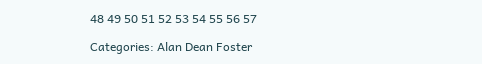48 49 50 51 52 53 54 55 56 57

Categories: Alan Dean Foster